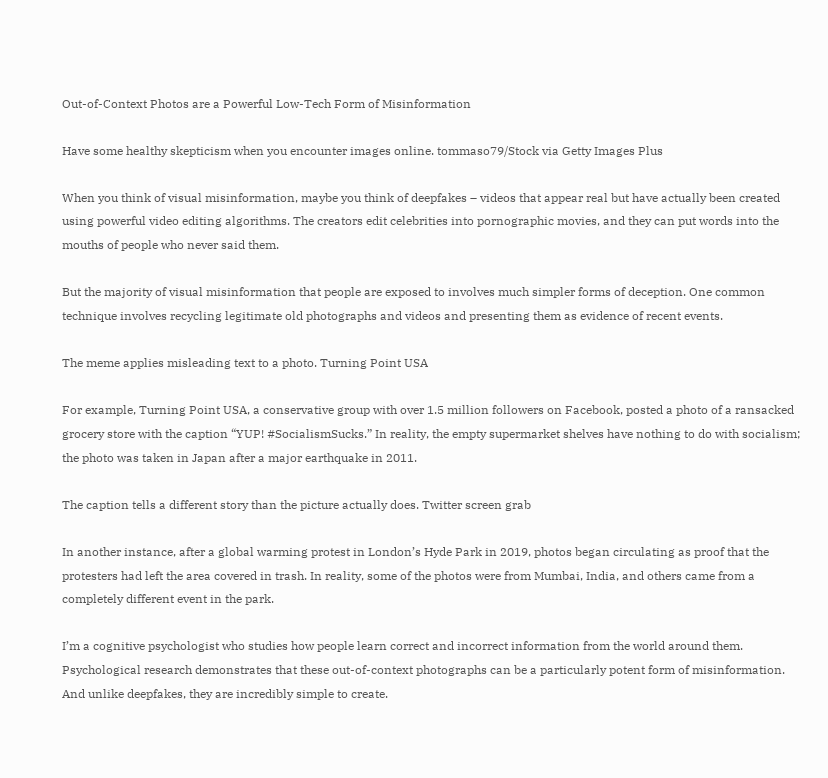Out-of-Context Photos are a Powerful Low-Tech Form of Misinformation

Have some healthy skepticism when you encounter images online. tommaso79/Stock via Getty Images Plus

When you think of visual misinformation, maybe you think of deepfakes – videos that appear real but have actually been created using powerful video editing algorithms. The creators edit celebrities into pornographic movies, and they can put words into the mouths of people who never said them.

But the majority of visual misinformation that people are exposed to involves much simpler forms of deception. One common technique involves recycling legitimate old photographs and videos and presenting them as evidence of recent events.

The meme applies misleading text to a photo. Turning Point USA

For example, Turning Point USA, a conservative group with over 1.5 million followers on Facebook, posted a photo of a ransacked grocery store with the caption “YUP! #SocialismSucks.” In reality, the empty supermarket shelves have nothing to do with socialism; the photo was taken in Japan after a major earthquake in 2011.

The caption tells a different story than the picture actually does. Twitter screen grab

In another instance, after a global warming protest in London’s Hyde Park in 2019, photos began circulating as proof that the protesters had left the area covered in trash. In reality, some of the photos were from Mumbai, India, and others came from a completely different event in the park.

I’m a cognitive psychologist who studies how people learn correct and incorrect information from the world around them. Psychological research demonstrates that these out-of-context photographs can be a particularly potent form of misinformation. And unlike deepfakes, they are incredibly simple to create.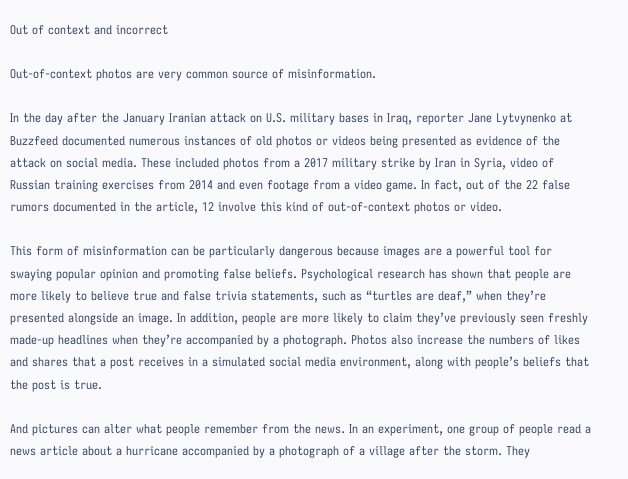Out of context and incorrect

Out-of-context photos are very common source of misinformation.

In the day after the January Iranian attack on U.S. military bases in Iraq, reporter Jane Lytvynenko at Buzzfeed documented numerous instances of old photos or videos being presented as evidence of the attack on social media. These included photos from a 2017 military strike by Iran in Syria, video of Russian training exercises from 2014 and even footage from a video game. In fact, out of the 22 false rumors documented in the article, 12 involve this kind of out-of-context photos or video.

This form of misinformation can be particularly dangerous because images are a powerful tool for swaying popular opinion and promoting false beliefs. Psychological research has shown that people are more likely to believe true and false trivia statements, such as “turtles are deaf,” when they’re presented alongside an image. In addition, people are more likely to claim they’ve previously seen freshly made-up headlines when they’re accompanied by a photograph. Photos also increase the numbers of likes and shares that a post receives in a simulated social media environment, along with people’s beliefs that the post is true.

And pictures can alter what people remember from the news. In an experiment, one group of people read a news article about a hurricane accompanied by a photograph of a village after the storm. They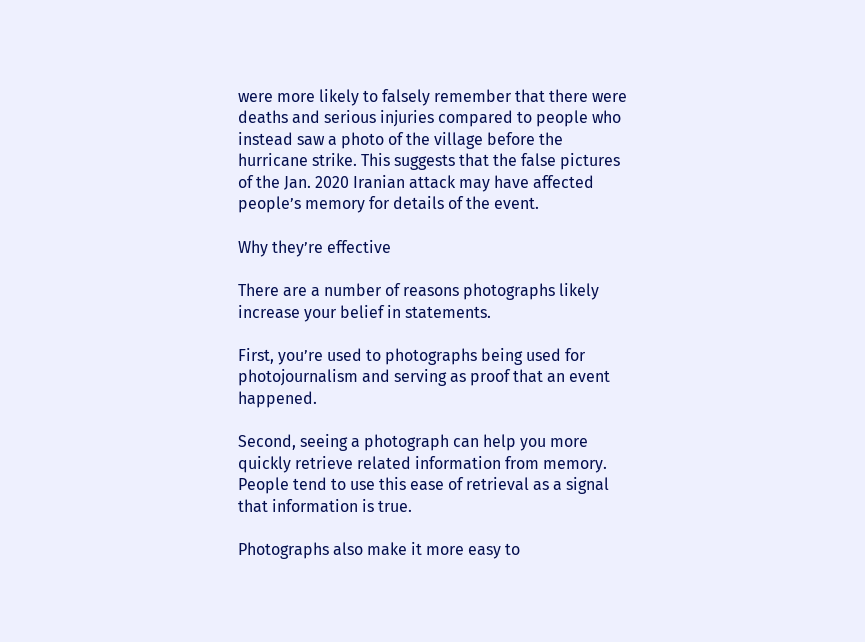were more likely to falsely remember that there were deaths and serious injuries compared to people who instead saw a photo of the village before the hurricane strike. This suggests that the false pictures of the Jan. 2020 Iranian attack may have affected people’s memory for details of the event.

Why they’re effective

There are a number of reasons photographs likely increase your belief in statements.

First, you’re used to photographs being used for photojournalism and serving as proof that an event happened.

Second, seeing a photograph can help you more quickly retrieve related information from memory. People tend to use this ease of retrieval as a signal that information is true.

Photographs also make it more easy to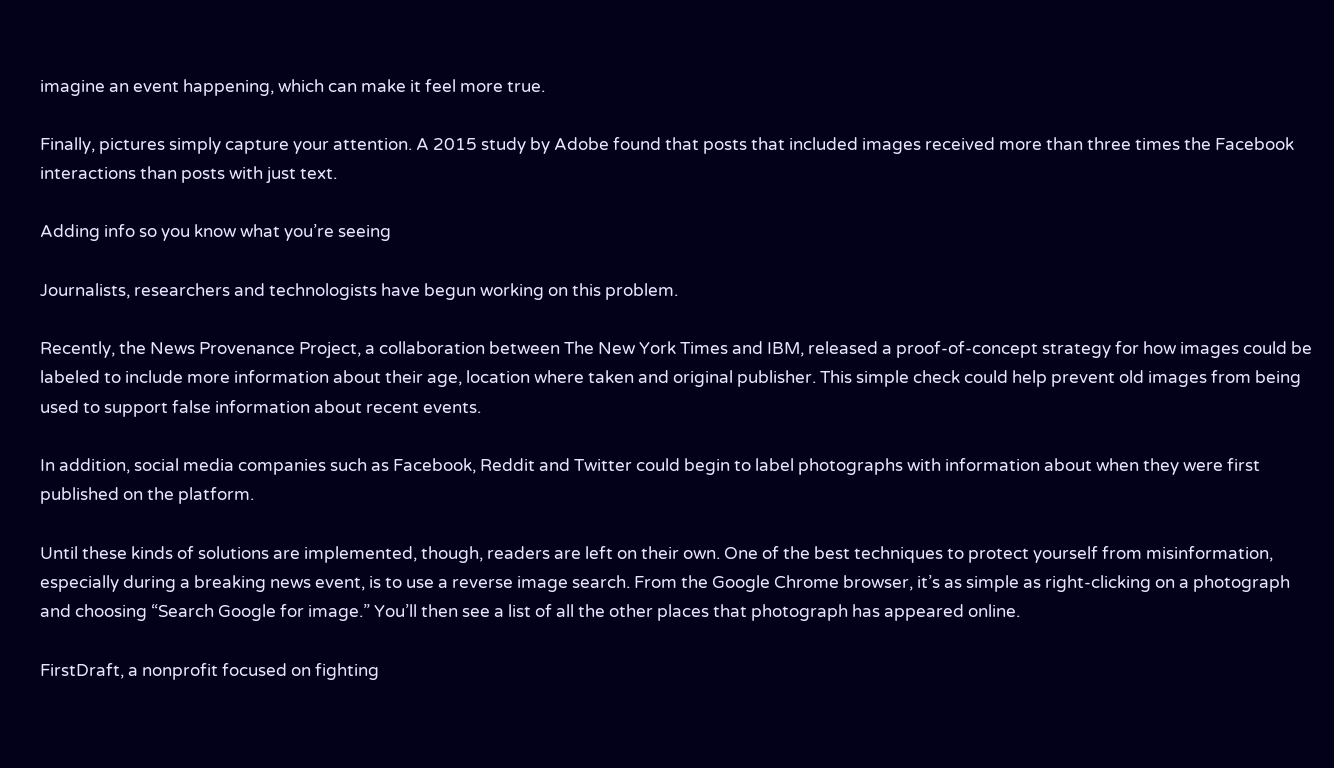imagine an event happening, which can make it feel more true.

Finally, pictures simply capture your attention. A 2015 study by Adobe found that posts that included images received more than three times the Facebook interactions than posts with just text.

Adding info so you know what you’re seeing

Journalists, researchers and technologists have begun working on this problem.

Recently, the News Provenance Project, a collaboration between The New York Times and IBM, released a proof-of-concept strategy for how images could be labeled to include more information about their age, location where taken and original publisher. This simple check could help prevent old images from being used to support false information about recent events.

In addition, social media companies such as Facebook, Reddit and Twitter could begin to label photographs with information about when they were first published on the platform.

Until these kinds of solutions are implemented, though, readers are left on their own. One of the best techniques to protect yourself from misinformation, especially during a breaking news event, is to use a reverse image search. From the Google Chrome browser, it’s as simple as right-clicking on a photograph and choosing “Search Google for image.” You’ll then see a list of all the other places that photograph has appeared online.

FirstDraft, a nonprofit focused on fighting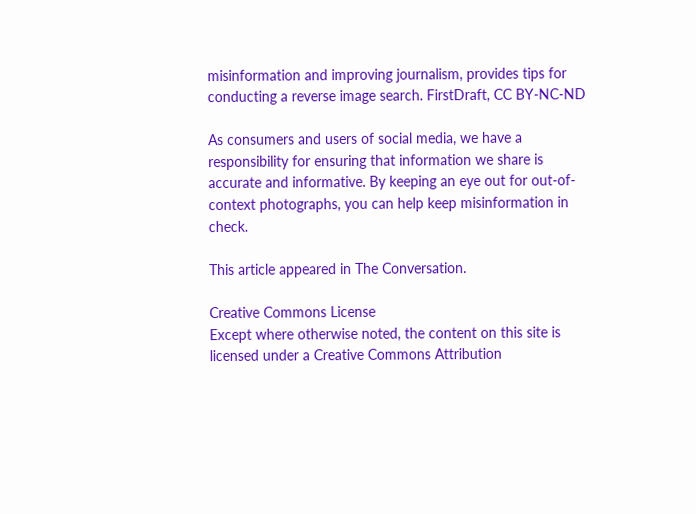misinformation and improving journalism, provides tips for conducting a reverse image search. FirstDraft, CC BY-NC-ND

As consumers and users of social media, we have a responsibility for ensuring that information we share is accurate and informative. By keeping an eye out for out-of-context photographs, you can help keep misinformation in check.

This article appeared in The Conversation.

Creative Commons License
Except where otherwise noted, the content on this site is licensed under a Creative Commons Attribution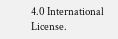4.0 International License.